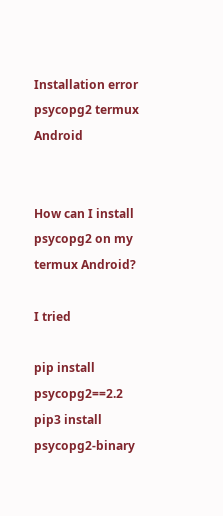Installation error psycopg2 termux Android


How can I install psycopg2 on my termux Android?

I tried

pip install psycopg2==2.2
pip3 install psycopg2-binary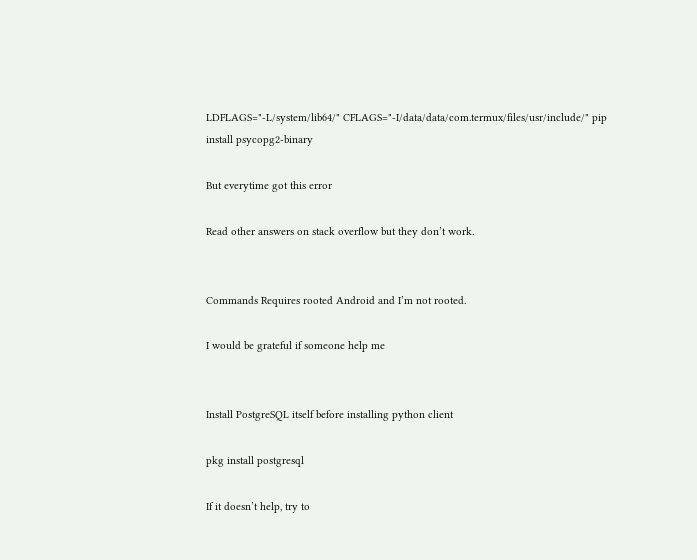LDFLAGS="-L/system/lib64/" CFLAGS="-I/data/data/com.termux/files/usr/include/" pip install psycopg2-binary

But everytime got this error

Read other answers on stack overflow but they don’t work.


Commands Requires rooted Android and I’m not rooted.

I would be grateful if someone help me


Install PostgreSQL itself before installing python client

pkg install postgresql

If it doesn’t help, try to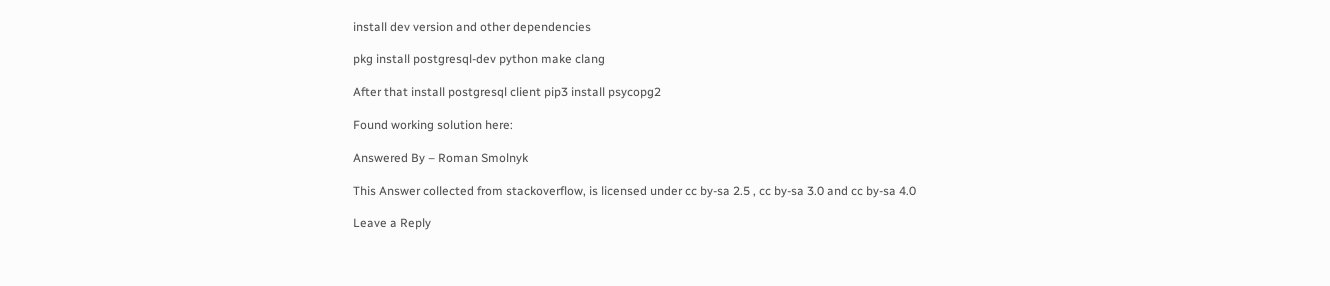install dev version and other dependencies

pkg install postgresql-dev python make clang

After that install postgresql client pip3 install psycopg2

Found working solution here:

Answered By – Roman Smolnyk

This Answer collected from stackoverflow, is licensed under cc by-sa 2.5 , cc by-sa 3.0 and cc by-sa 4.0

Leave a Reply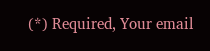(*) Required, Your email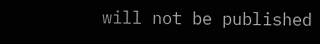will not be published